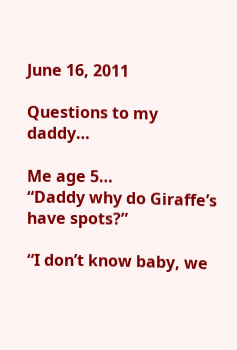June 16, 2011

Questions to my daddy…

Me age 5…
“Daddy why do Giraffe’s have spots?”

“I don’t know baby, we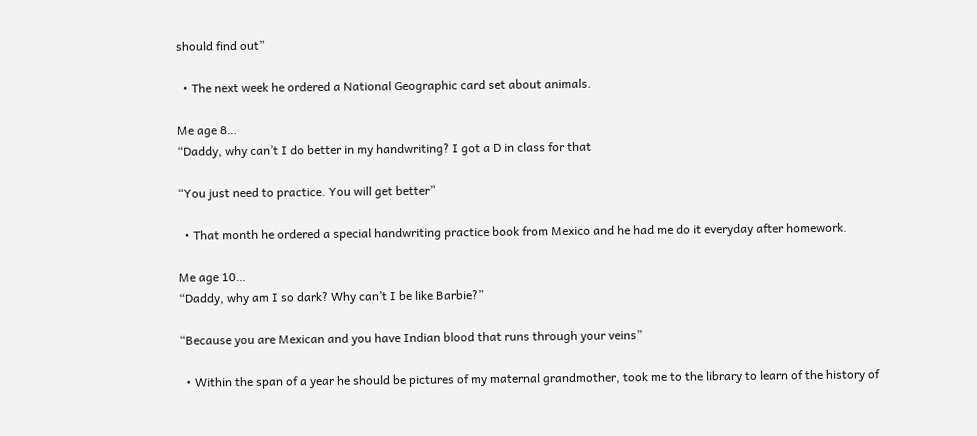should find out”

  • The next week he ordered a National Geographic card set about animals.

Me age 8…
“Daddy, why can’t I do better in my handwriting? I got a D in class for that

“You just need to practice. You will get better”

  • That month he ordered a special handwriting practice book from Mexico and he had me do it everyday after homework.

Me age 10…
“Daddy, why am I so dark? Why can’t I be like Barbie?”

“Because you are Mexican and you have Indian blood that runs through your veins”

  • Within the span of a year he should be pictures of my maternal grandmother, took me to the library to learn of the history of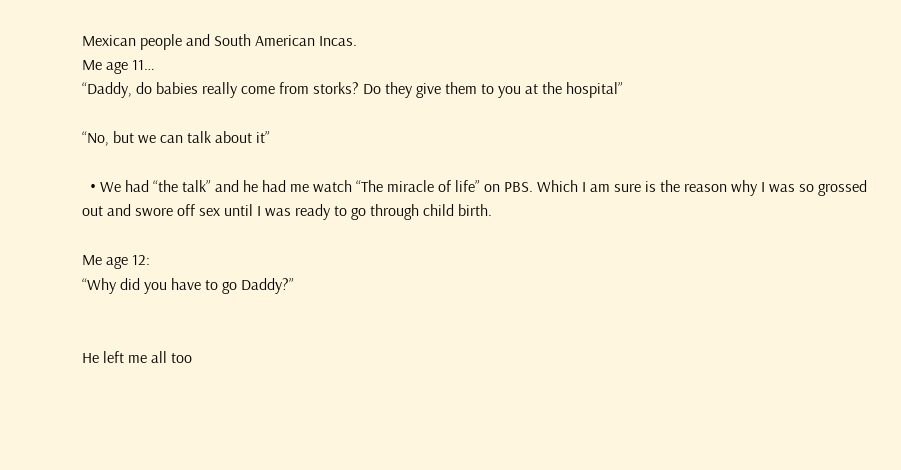Mexican people and South American Incas.
Me age 11…
“Daddy, do babies really come from storks? Do they give them to you at the hospital”

“No, but we can talk about it”

  • We had “the talk” and he had me watch “The miracle of life” on PBS. Which I am sure is the reason why I was so grossed out and swore off sex until I was ready to go through child birth.

Me age 12:
“Why did you have to go Daddy?”


He left me all too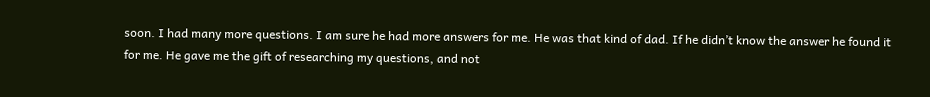soon. I had many more questions. I am sure he had more answers for me. He was that kind of dad. If he didn’t know the answer he found it for me. He gave me the gift of researching my questions, and not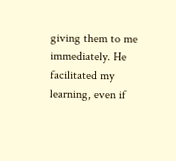giving them to me immediately. He facilitated my learning, even if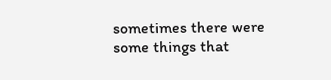sometimes there were some things that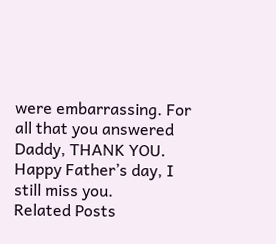were embarrassing. For all that you answered Daddy, THANK YOU. Happy Father’s day, I still miss you.
Related Posts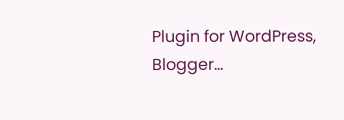Plugin for WordPress, Blogger...